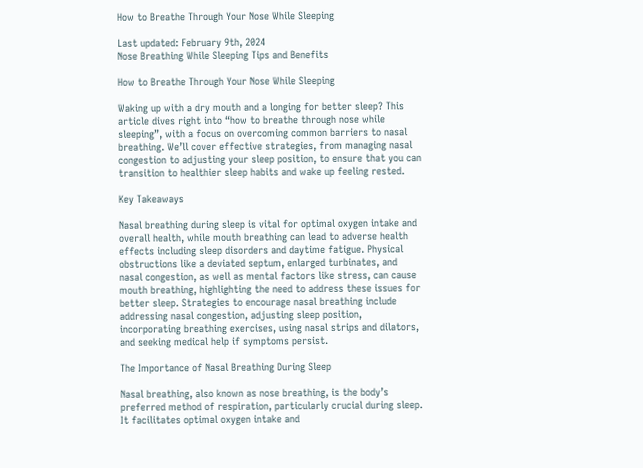How to Breathe Through Your Nose While Sleeping

Last updated: February 9th, 2024
Nose Breathing While Sleeping Tips and Benefits

How to Breathe Through Your Nose While Sleeping

Waking up with a dry mouth and a longing for better sleep? This article dives right into “how to breathe through nose while sleeping”, with a focus on overcoming common barriers to nasal breathing. We’ll cover effective strategies, from managing nasal congestion to adjusting your sleep position, to ensure that you can transition to healthier sleep habits and wake up feeling rested.

Key Takeaways

Nasal breathing during sleep is vital for optimal oxygen intake and overall health, while mouth breathing can lead to adverse health effects including sleep disorders and daytime fatigue. Physical obstructions like a deviated septum, enlarged turbinates, and nasal congestion, as well as mental factors like stress, can cause mouth breathing, highlighting the need to address these issues for better sleep. Strategies to encourage nasal breathing include addressing nasal congestion, adjusting sleep position, incorporating breathing exercises, using nasal strips and dilators, and seeking medical help if symptoms persist.

The Importance of Nasal Breathing During Sleep

Nasal breathing, also known as nose breathing, is the body’s preferred method of respiration, particularly crucial during sleep. It facilitates optimal oxygen intake and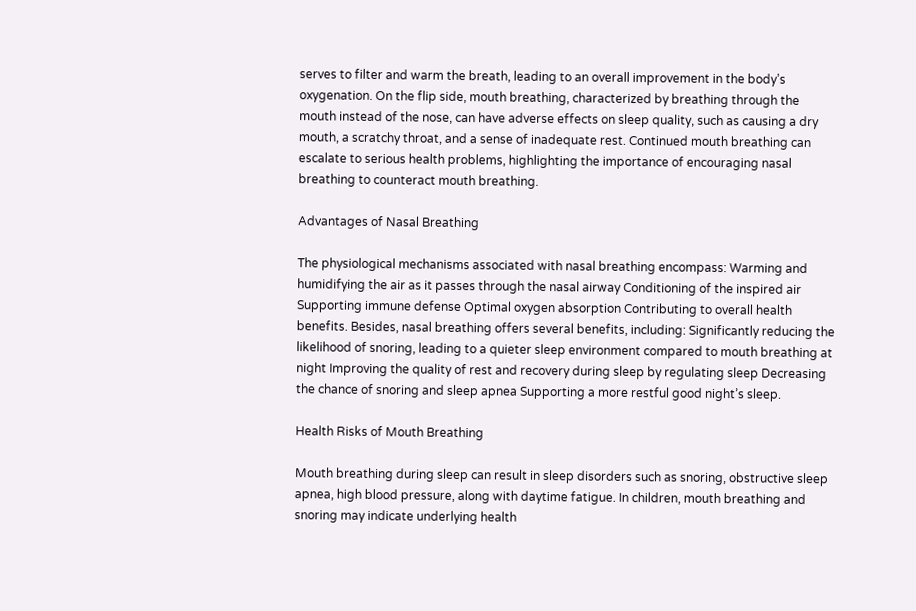serves to filter and warm the breath, leading to an overall improvement in the body’s oxygenation. On the flip side, mouth breathing, characterized by breathing through the mouth instead of the nose, can have adverse effects on sleep quality, such as causing a dry mouth, a scratchy throat, and a sense of inadequate rest. Continued mouth breathing can escalate to serious health problems, highlighting the importance of encouraging nasal breathing to counteract mouth breathing.

Advantages of Nasal Breathing

The physiological mechanisms associated with nasal breathing encompass: Warming and humidifying the air as it passes through the nasal airway Conditioning of the inspired air Supporting immune defense Optimal oxygen absorption Contributing to overall health benefits. Besides, nasal breathing offers several benefits, including: Significantly reducing the likelihood of snoring, leading to a quieter sleep environment compared to mouth breathing at night Improving the quality of rest and recovery during sleep by regulating sleep Decreasing the chance of snoring and sleep apnea Supporting a more restful good night’s sleep.

Health Risks of Mouth Breathing

Mouth breathing during sleep can result in sleep disorders such as snoring, obstructive sleep apnea, high blood pressure, along with daytime fatigue. In children, mouth breathing and snoring may indicate underlying health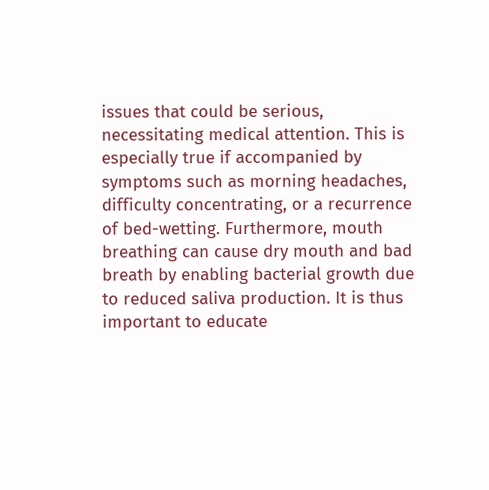issues that could be serious, necessitating medical attention. This is especially true if accompanied by symptoms such as morning headaches, difficulty concentrating, or a recurrence of bed-wetting. Furthermore, mouth breathing can cause dry mouth and bad breath by enabling bacterial growth due to reduced saliva production. It is thus important to educate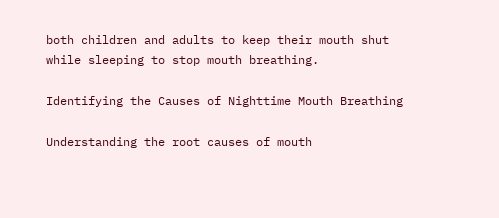both children and adults to keep their mouth shut while sleeping to stop mouth breathing.

Identifying the Causes of Nighttime Mouth Breathing

Understanding the root causes of mouth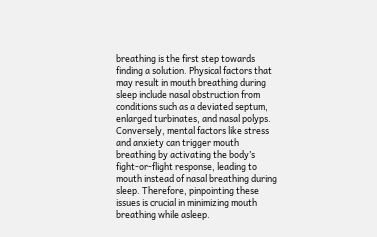breathing is the first step towards finding a solution. Physical factors that may result in mouth breathing during sleep include nasal obstruction from conditions such as a deviated septum, enlarged turbinates, and nasal polyps. Conversely, mental factors like stress and anxiety can trigger mouth breathing by activating the body’s fight-or-flight response, leading to mouth instead of nasal breathing during sleep. Therefore, pinpointing these issues is crucial in minimizing mouth breathing while asleep.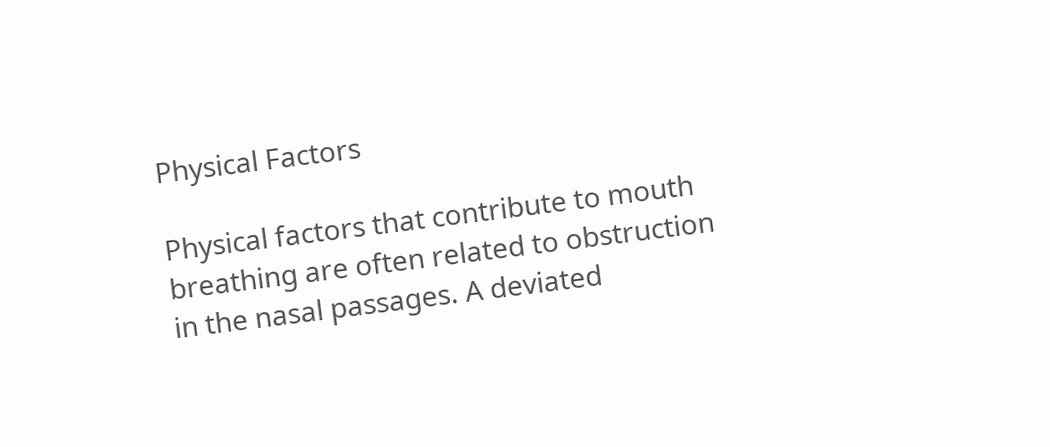Physical Factors

Physical factors that contribute to mouth breathing are often related to obstruction in the nasal passages. A deviated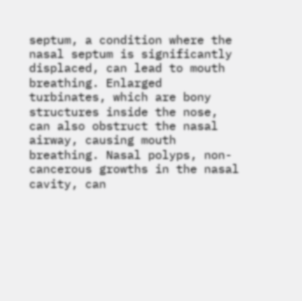septum, a condition where the nasal septum is significantly displaced, can lead to mouth breathing. Enlarged turbinates, which are bony structures inside the nose, can also obstruct the nasal airway, causing mouth breathing. Nasal polyps, non-cancerous growths in the nasal cavity, can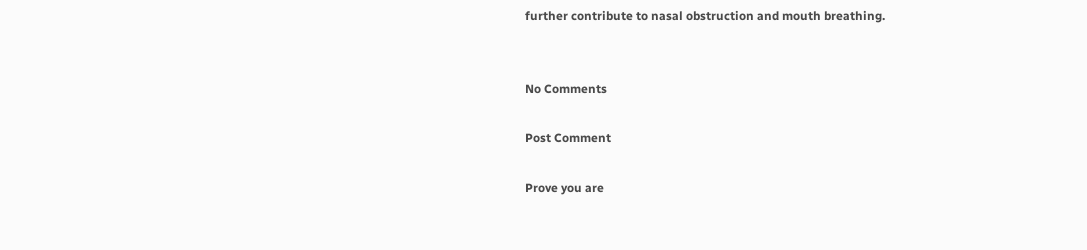further contribute to nasal obstruction and mouth breathing.


No Comments

Post Comment

Prove you are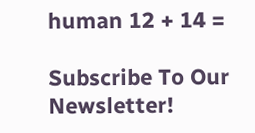human 12 + 14 =

Subscribe To Our Newsletter!